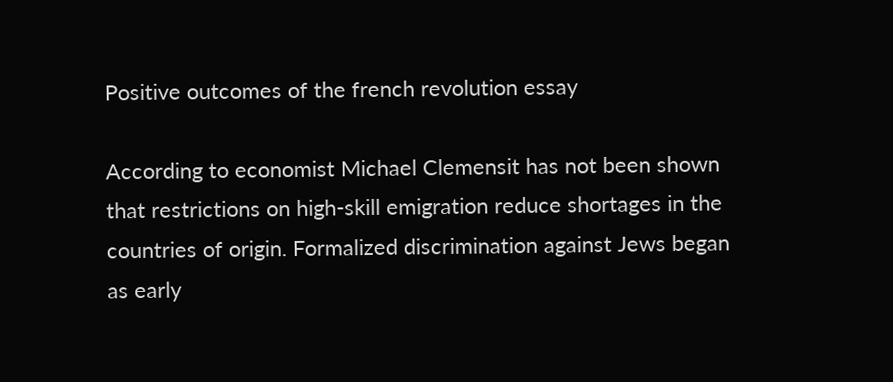Positive outcomes of the french revolution essay

According to economist Michael Clemensit has not been shown that restrictions on high-skill emigration reduce shortages in the countries of origin. Formalized discrimination against Jews began as early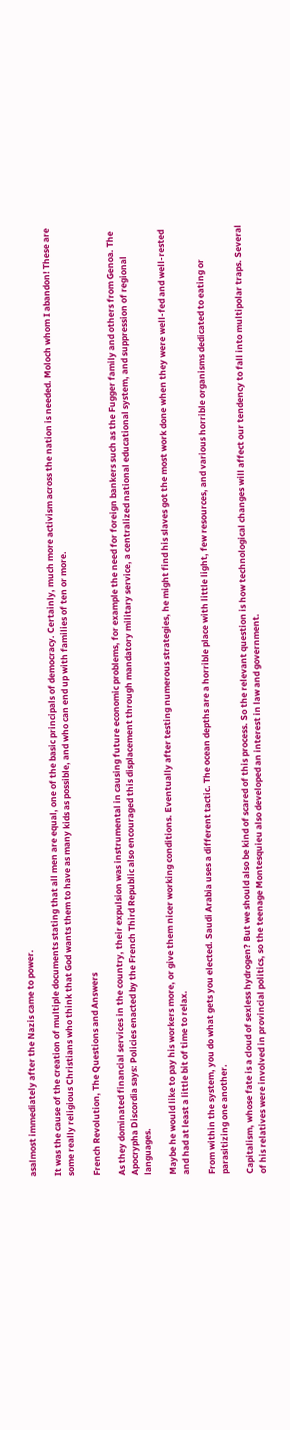asalmost immediately after the Nazis came to power.

It was the cause of the creation of multiple documents stating that all men are equal, one of the basic principals of democracy. Certainly, much more activism across the nation is needed. Moloch whom I abandon! These are some really religious Christians who think that God wants them to have as many kids as possible, and who can end up with families of ten or more.

French Revolution, The Questions and Answers

As they dominated financial services in the country, their expulsion was instrumental in causing future economic problems, for example the need for foreign bankers such as the Fugger family and others from Genoa. The Apocrypha Discordia says: Policies enacted by the French Third Republic also encouraged this displacement through mandatory military service, a centralized national educational system, and suppression of regional languages.

Maybe he would like to pay his workers more, or give them nicer working conditions. Eventually after testing numerous strategies, he might find his slaves got the most work done when they were well-fed and well-rested and had at least a little bit of time to relax.

From within the system, you do what gets you elected. Saudi Arabia uses a different tactic. The ocean depths are a horrible place with little light, few resources, and various horrible organisms dedicated to eating or parasitizing one another.

Capitalism, whose fate is a cloud of sexless hydrogen? But we should also be kind of scared of this process. So the relevant question is how technological changes will affect our tendency to fall into multipolar traps. Several of his relatives were involved in provincial politics, so the teenage Montesquieu also developed an interest in law and government.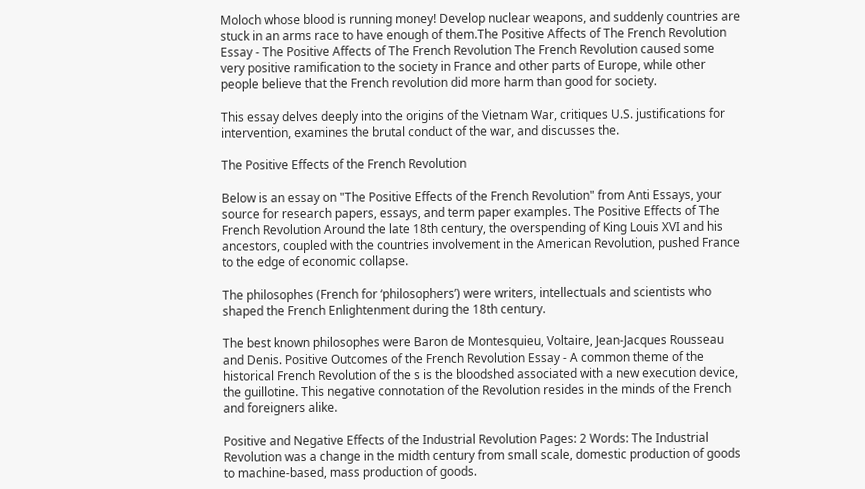Moloch whose blood is running money! Develop nuclear weapons, and suddenly countries are stuck in an arms race to have enough of them.The Positive Affects of The French Revolution Essay - The Positive Affects of The French Revolution The French Revolution caused some very positive ramification to the society in France and other parts of Europe, while other people believe that the French revolution did more harm than good for society.

This essay delves deeply into the origins of the Vietnam War, critiques U.S. justifications for intervention, examines the brutal conduct of the war, and discusses the.

The Positive Effects of the French Revolution

Below is an essay on "The Positive Effects of the French Revolution" from Anti Essays, your source for research papers, essays, and term paper examples. The Positive Effects of The French Revolution Around the late 18th century, the overspending of King Louis XVI and his ancestors, coupled with the countries involvement in the American Revolution, pushed France to the edge of economic collapse.

The philosophes (French for ‘philosophers’) were writers, intellectuals and scientists who shaped the French Enlightenment during the 18th century.

The best known philosophes were Baron de Montesquieu, Voltaire, Jean-Jacques Rousseau and Denis. Positive Outcomes of the French Revolution Essay - A common theme of the historical French Revolution of the s is the bloodshed associated with a new execution device, the guillotine. This negative connotation of the Revolution resides in the minds of the French and foreigners alike.

Positive and Negative Effects of the Industrial Revolution Pages: 2 Words: The Industrial Revolution was a change in the midth century from small scale, domestic production of goods to machine-based, mass production of goods.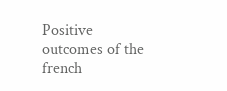Positive outcomes of the french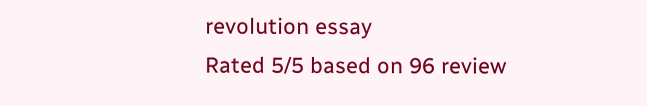revolution essay
Rated 5/5 based on 96 review